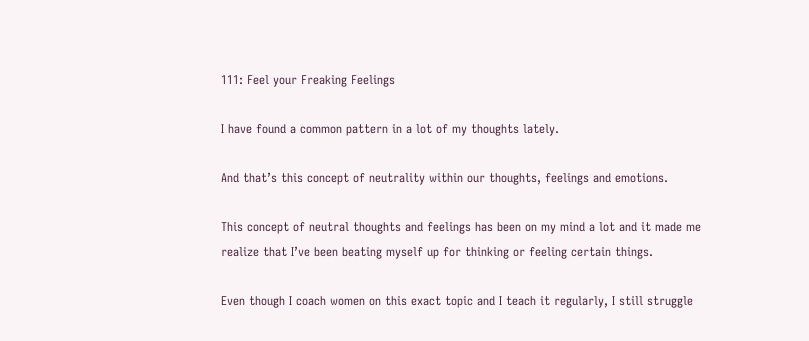111: Feel your Freaking Feelings

I have found a common pattern in a lot of my thoughts lately.

And that’s this concept of neutrality within our thoughts, feelings and emotions.

This concept of neutral thoughts and feelings has been on my mind a lot and it made me realize that I’ve been beating myself up for thinking or feeling certain things.

Even though I coach women on this exact topic and I teach it regularly, I still struggle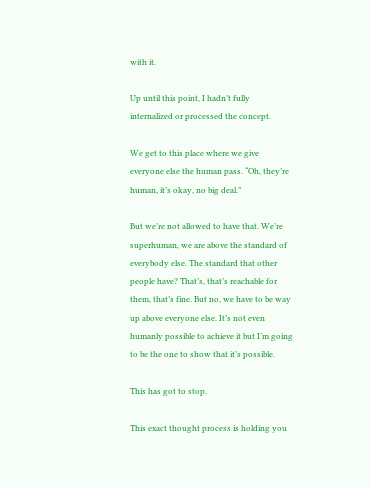with it.

Up until this point, I hadn’t fully internalized or processed the concept.

We get to this place where we give everyone else the human pass. “Oh, they’re human, it’s okay, no big deal.”

But we’re not allowed to have that. We’re superhuman, we are above the standard of everybody else. The standard that other people have? That’s, that’s reachable for them, that’s fine. But no, we have to be way up above everyone else. It’s not even humanly possible to achieve it but I’m going to be the one to show that it’s possible.

This has got to stop.

This exact thought process is holding you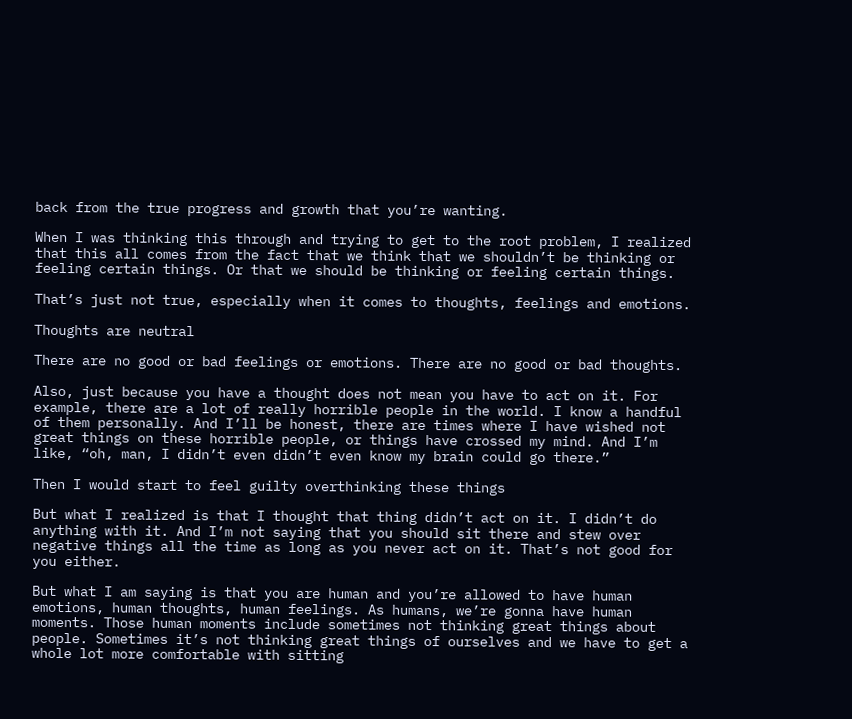back from the true progress and growth that you’re wanting.

When I was thinking this through and trying to get to the root problem, I realized that this all comes from the fact that we think that we shouldn’t be thinking or feeling certain things. Or that we should be thinking or feeling certain things.

That’s just not true, especially when it comes to thoughts, feelings and emotions.

Thoughts are neutral

There are no good or bad feelings or emotions. There are no good or bad thoughts.

Also, just because you have a thought does not mean you have to act on it. For example, there are a lot of really horrible people in the world. I know a handful of them personally. And I’ll be honest, there are times where I have wished not great things on these horrible people, or things have crossed my mind. And I’m like, “oh, man, I didn’t even didn’t even know my brain could go there.”

Then I would start to feel guilty overthinking these things

But what I realized is that I thought that thing didn’t act on it. I didn’t do anything with it. And I’m not saying that you should sit there and stew over negative things all the time as long as you never act on it. That’s not good for you either.

But what I am saying is that you are human and you’re allowed to have human emotions, human thoughts, human feelings. As humans, we’re gonna have human moments. Those human moments include sometimes not thinking great things about people. Sometimes it’s not thinking great things of ourselves and we have to get a whole lot more comfortable with sitting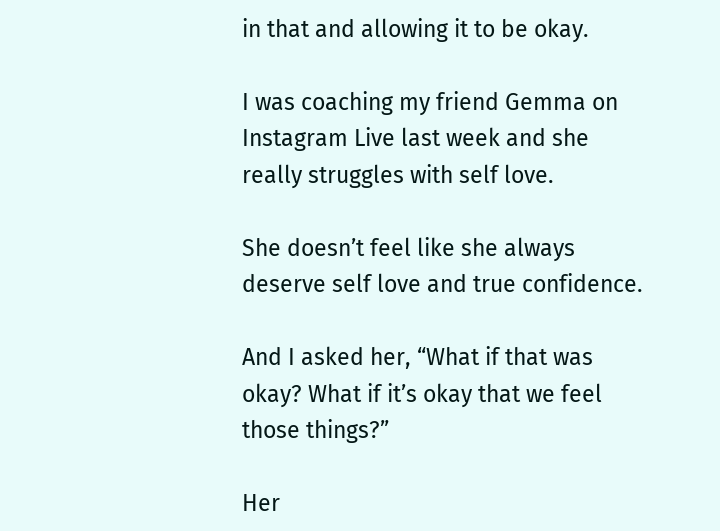in that and allowing it to be okay.

I was coaching my friend Gemma on Instagram Live last week and she really struggles with self love.

She doesn’t feel like she always deserve self love and true confidence.

And I asked her, “What if that was okay? What if it’s okay that we feel those things?”

Her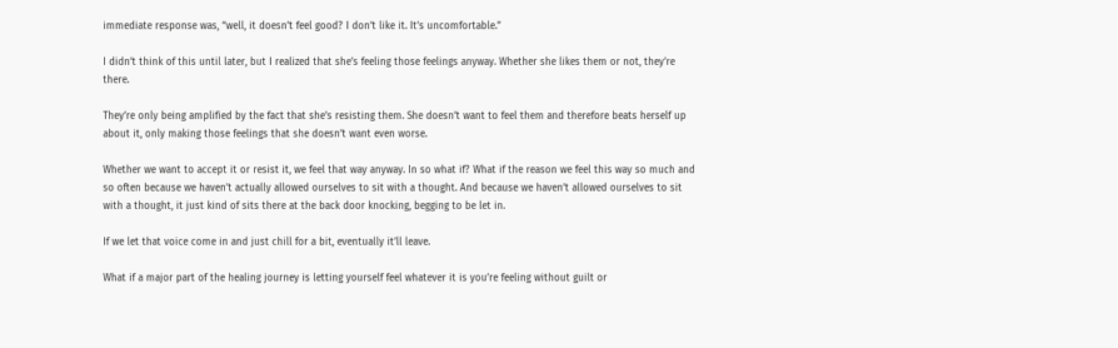immediate response was, “well, it doesn’t feel good? I don’t like it. It’s uncomfortable.”

I didn’t think of this until later, but I realized that she’s feeling those feelings anyway. Whether she likes them or not, they’re there.

They’re only being amplified by the fact that she’s resisting them. She doesn’t want to feel them and therefore beats herself up about it, only making those feelings that she doesn’t want even worse.

Whether we want to accept it or resist it, we feel that way anyway. In so what if? What if the reason we feel this way so much and so often because we haven’t actually allowed ourselves to sit with a thought. And because we haven’t allowed ourselves to sit with a thought, it just kind of sits there at the back door knocking, begging to be let in.

If we let that voice come in and just chill for a bit, eventually it’ll leave.

What if a major part of the healing journey is letting yourself feel whatever it is you’re feeling without guilt or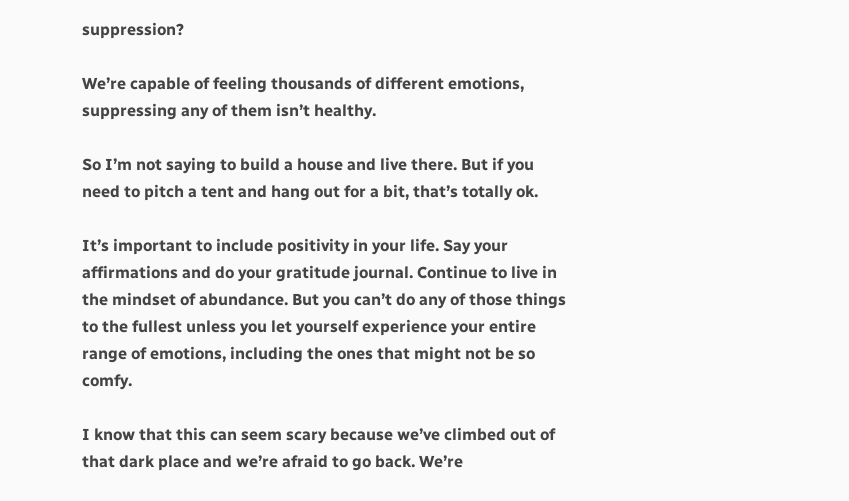suppression?

We’re capable of feeling thousands of different emotions, suppressing any of them isn’t healthy.

So I’m not saying to build a house and live there. But if you need to pitch a tent and hang out for a bit, that’s totally ok.

It’s important to include positivity in your life. Say your affirmations and do your gratitude journal. Continue to live in the mindset of abundance. But you can’t do any of those things to the fullest unless you let yourself experience your entire range of emotions, including the ones that might not be so comfy.

I know that this can seem scary because we’ve climbed out of that dark place and we’re afraid to go back. We’re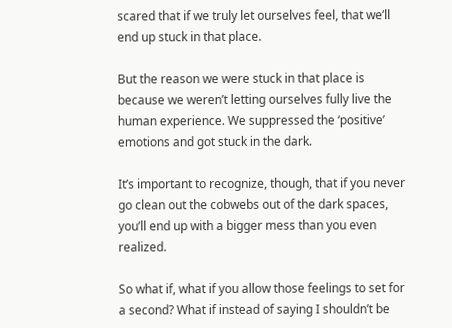scared that if we truly let ourselves feel, that we’ll end up stuck in that place.

But the reason we were stuck in that place is because we weren’t letting ourselves fully live the human experience. We suppressed the ‘positive’ emotions and got stuck in the dark.

It’s important to recognize, though, that if you never go clean out the cobwebs out of the dark spaces, you’ll end up with a bigger mess than you even realized.

So what if, what if you allow those feelings to set for a second? What if instead of saying I shouldn’t be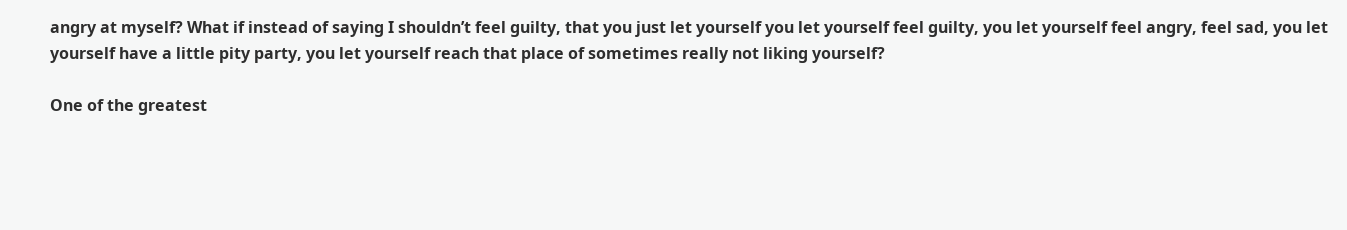angry at myself? What if instead of saying I shouldn’t feel guilty, that you just let yourself you let yourself feel guilty, you let yourself feel angry, feel sad, you let yourself have a little pity party, you let yourself reach that place of sometimes really not liking yourself?

One of the greatest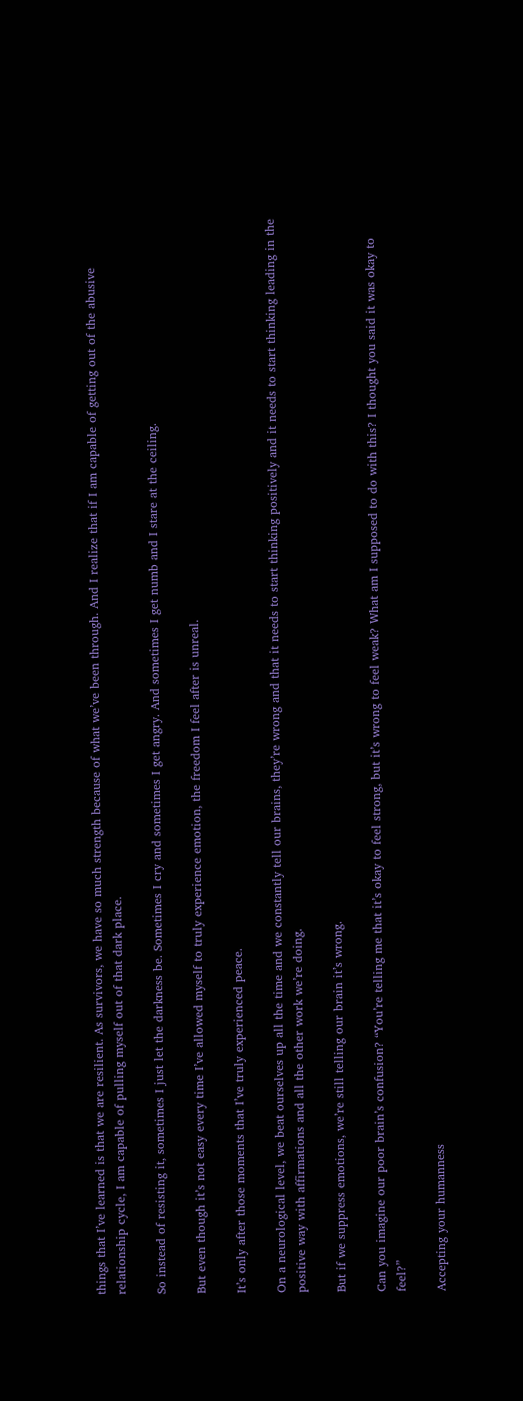things that I’ve learned is that we are resilient. As survivors, we have so much strength because of what we’ve been through. And I realize that if I am capable of getting out of the abusive relationship cycle, I am capable of pulling myself out of that dark place.

So instead of resisting it, sometimes I just let the darkness be. Sometimes I cry and sometimes I get angry. And sometimes I get numb and I stare at the ceiling.

But even though it’s not easy every time I’ve allowed myself to truly experience emotion, the freedom I feel after is unreal.

It’s only after those moments that I’ve truly experienced peace.

On a neurological level, we beat ourselves up all the time and we constantly tell our brains, they’re wrong and that it needs to start thinking positively and it needs to start thinking leading in the positive way with affirmations and all the other work we’re doing.

But if we suppress emotions, we’re still telling our brain it’s wrong.

Can you imagine our poor brain’s confusion? “You’re telling me that it’s okay to feel strong, but it’s wrong to feel weak? What am I supposed to do with this? I thought you said it was okay to feel?”

Accepting your humanness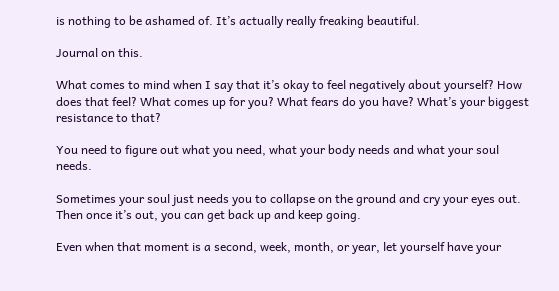is nothing to be ashamed of. It’s actually really freaking beautiful.

Journal on this.

What comes to mind when I say that it’s okay to feel negatively about yourself? How does that feel? What comes up for you? What fears do you have? What’s your biggest resistance to that?

You need to figure out what you need, what your body needs and what your soul needs.

Sometimes your soul just needs you to collapse on the ground and cry your eyes out. Then once it’s out, you can get back up and keep going.

Even when that moment is a second, week, month, or year, let yourself have your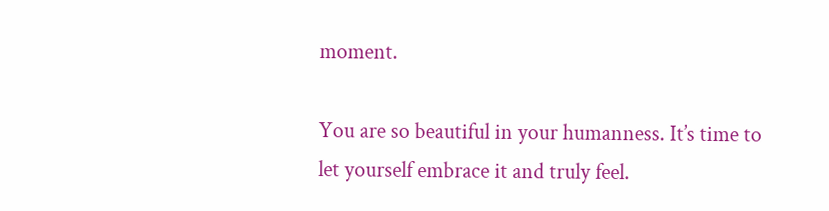moment.

You are so beautiful in your humanness. It’s time to let yourself embrace it and truly feel.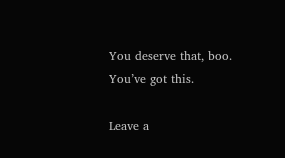You deserve that, boo. You’ve got this.

Leave a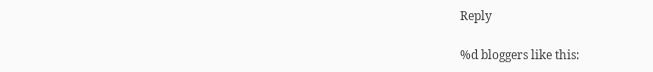Reply

%d bloggers like this: